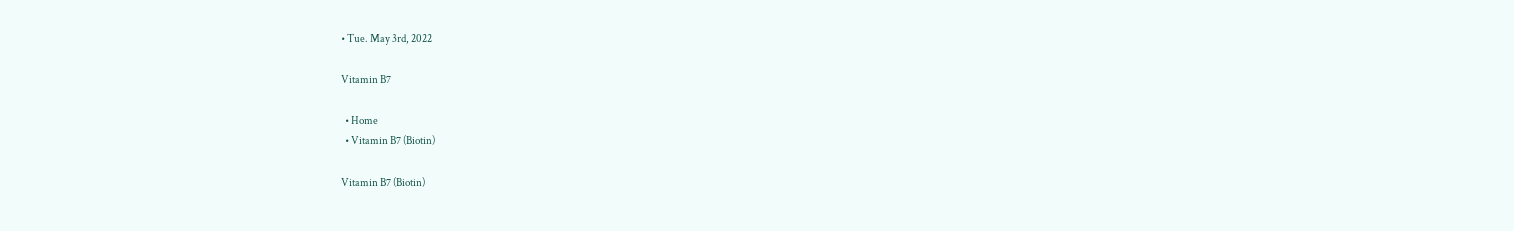• Tue. May 3rd, 2022

Vitamin B7

  • Home
  • Vitamin B7 (Biotin)

Vitamin B7 (Biotin)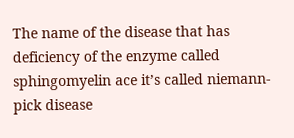The name of the disease that has deficiency of the enzyme called sphingomyelin ace it’s called niemann-pick disease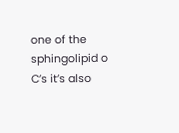one of the sphingolipid o C’s it’s also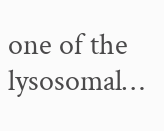one of the lysosomal…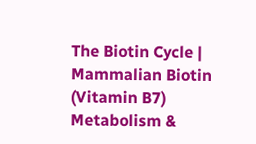The Biotin Cycle | Mammalian Biotin (Vitamin B7) Metabolism &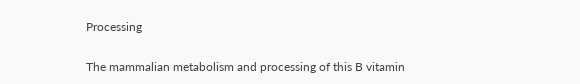Processing

The mammalian metabolism and processing of this B vitamin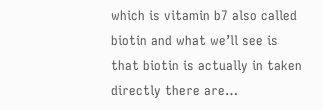which is vitamin b7 also called biotin and what we’ll see is that biotin is actually in taken directly there are…